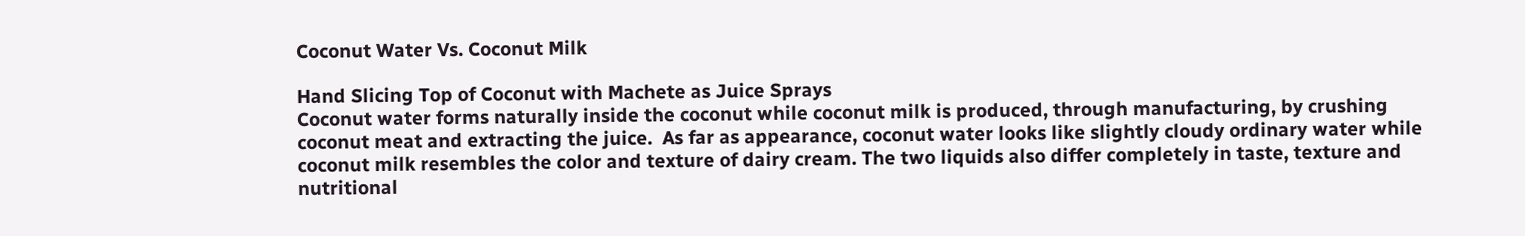Coconut Water Vs. Coconut Milk

Hand Slicing Top of Coconut with Machete as Juice Sprays
Coconut water forms naturally inside the coconut while coconut milk is produced, through manufacturing, by crushing coconut meat and extracting the juice.  As far as appearance, coconut water looks like slightly cloudy ordinary water while coconut milk resembles the color and texture of dairy cream. The two liquids also differ completely in taste, texture and nutritional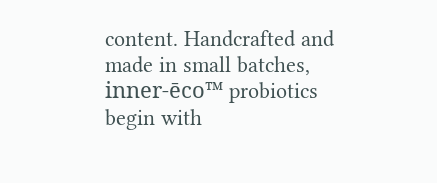content. Handcrafted and made in small batches, inner-ēco™ probiotics begin with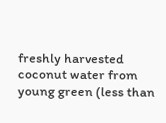freshly harvested coconut water from young green (less than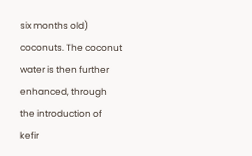six months old) coconuts. The coconut water is then further enhanced, through the introduction of kefir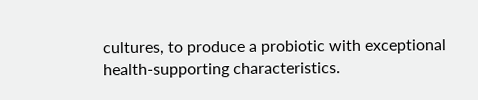cultures, to produce a probiotic with exceptional health-supporting characteristics.